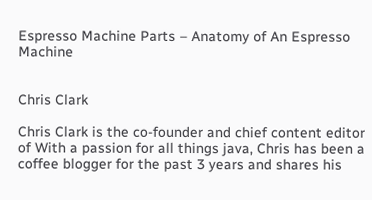Espresso Machine Parts – Anatomy of An Espresso Machine


Chris Clark

Chris Clark is the co-founder and chief content editor of With a passion for all things java, Chris has been a coffee blogger for the past 3 years and shares his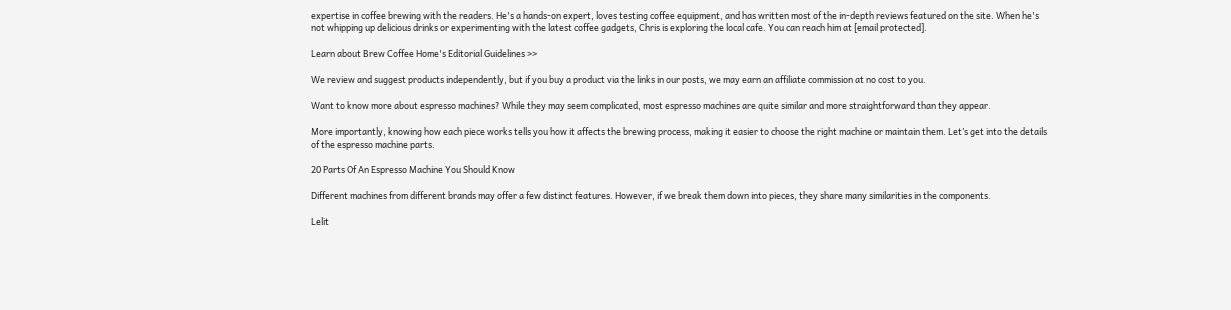expertise in coffee brewing with the readers. He's a hands-on expert, loves testing coffee equipment, and has written most of the in-depth reviews featured on the site. When he's not whipping up delicious drinks or experimenting with the latest coffee gadgets, Chris is exploring the local cafe. You can reach him at [email protected].

Learn about Brew Coffee Home's Editorial Guidelines >>

We review and suggest products independently, but if you buy a product via the links in our posts, we may earn an affiliate commission at no cost to you.

Want to know more about espresso machines? While they may seem complicated, most espresso machines are quite similar and more straightforward than they appear.

More importantly, knowing how each piece works tells you how it affects the brewing process, making it easier to choose the right machine or maintain them. Let’s get into the details of the espresso machine parts.

20 Parts Of An Espresso Machine You Should Know

Different machines from different brands may offer a few distinct features. However, if we break them down into pieces, they share many similarities in the components.

Lelit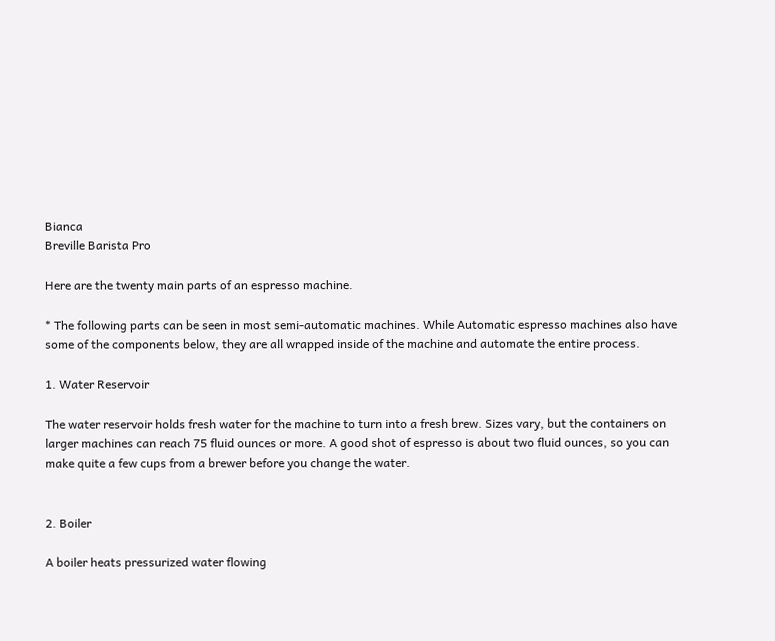Bianca
Breville Barista Pro

Here are the twenty main parts of an espresso machine.

* The following parts can be seen in most semi-automatic machines. While Automatic espresso machines also have some of the components below, they are all wrapped inside of the machine and automate the entire process.

1. Water Reservoir

The water reservoir holds fresh water for the machine to turn into a fresh brew. Sizes vary, but the containers on larger machines can reach 75 fluid ounces or more. A good shot of espresso is about two fluid ounces, so you can make quite a few cups from a brewer before you change the water.


2. Boiler

A boiler heats pressurized water flowing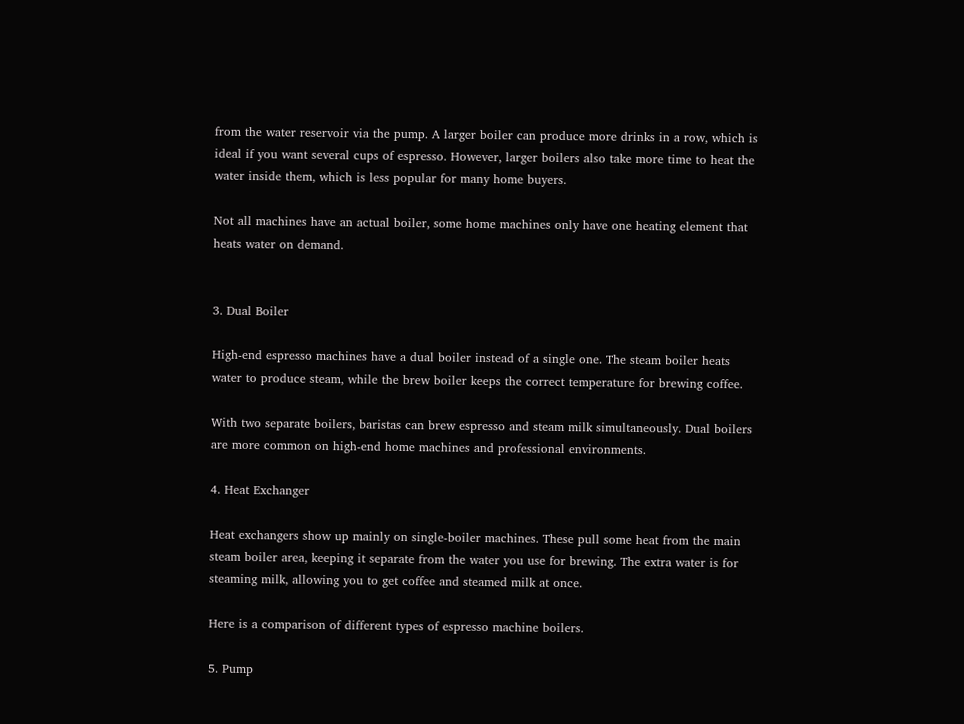from the water reservoir via the pump. A larger boiler can produce more drinks in a row, which is ideal if you want several cups of espresso. However, larger boilers also take more time to heat the water inside them, which is less popular for many home buyers.

Not all machines have an actual boiler, some home machines only have one heating element that heats water on demand.


3. Dual Boiler

High-end espresso machines have a dual boiler instead of a single one. The steam boiler heats water to produce steam, while the brew boiler keeps the correct temperature for brewing coffee.

With two separate boilers, baristas can brew espresso and steam milk simultaneously. Dual boilers are more common on high-end home machines and professional environments.

4. Heat Exchanger

Heat exchangers show up mainly on single-boiler machines. These pull some heat from the main steam boiler area, keeping it separate from the water you use for brewing. The extra water is for steaming milk, allowing you to get coffee and steamed milk at once.

Here is a comparison of different types of espresso machine boilers.

5. Pump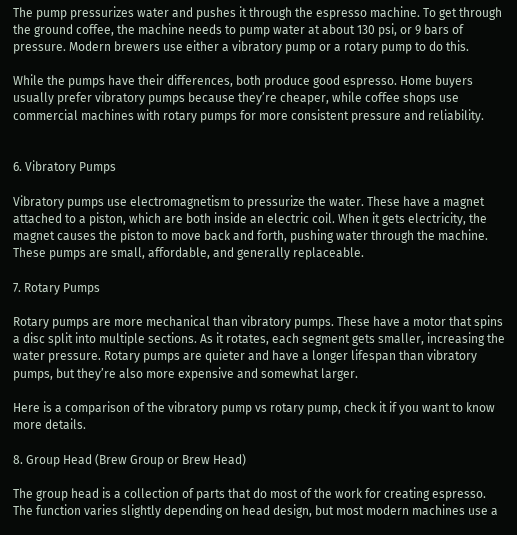The pump pressurizes water and pushes it through the espresso machine. To get through the ground coffee, the machine needs to pump water at about 130 psi, or 9 bars of pressure. Modern brewers use either a vibratory pump or a rotary pump to do this.

While the pumps have their differences, both produce good espresso. Home buyers usually prefer vibratory pumps because they’re cheaper, while coffee shops use commercial machines with rotary pumps for more consistent pressure and reliability.


6. Vibratory Pumps

Vibratory pumps use electromagnetism to pressurize the water. These have a magnet attached to a piston, which are both inside an electric coil. When it gets electricity, the magnet causes the piston to move back and forth, pushing water through the machine. These pumps are small, affordable, and generally replaceable.

7. Rotary Pumps

Rotary pumps are more mechanical than vibratory pumps. These have a motor that spins a disc split into multiple sections. As it rotates, each segment gets smaller, increasing the water pressure. Rotary pumps are quieter and have a longer lifespan than vibratory pumps, but they’re also more expensive and somewhat larger.

Here is a comparison of the vibratory pump vs rotary pump, check it if you want to know more details.

8. Group Head (Brew Group or Brew Head)

The group head is a collection of parts that do most of the work for creating espresso. The function varies slightly depending on head design, but most modern machines use a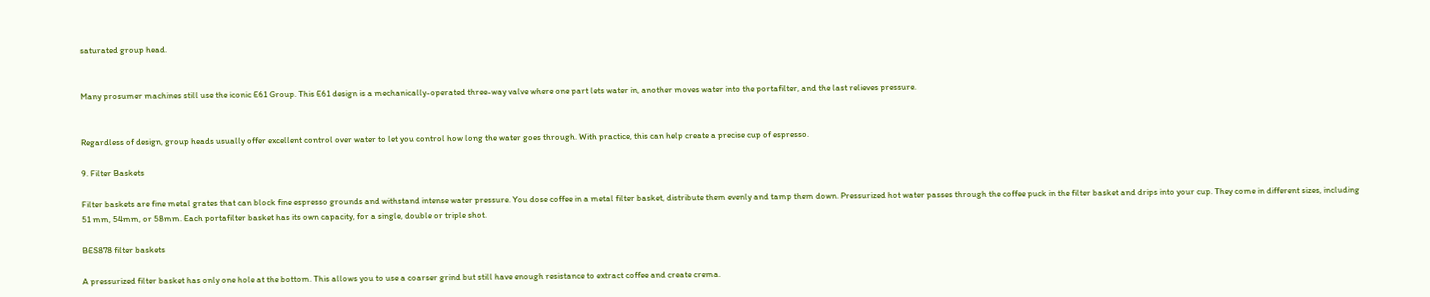saturated group head.


Many prosumer machines still use the iconic E61 Group. This E61 design is a mechanically-operated three-way valve where one part lets water in, another moves water into the portafilter, and the last relieves pressure.


Regardless of design, group heads usually offer excellent control over water to let you control how long the water goes through. With practice, this can help create a precise cup of espresso.

9. Filter Baskets

Filter baskets are fine metal grates that can block fine espresso grounds and withstand intense water pressure. You dose coffee in a metal filter basket, distribute them evenly and tamp them down. Pressurized hot water passes through the coffee puck in the filter basket and drips into your cup. They come in different sizes, including 51 mm, 54mm, or 58mm. Each portafilter basket has its own capacity, for a single, double or triple shot.

BES878 filter baskets

A pressurized filter basket has only one hole at the bottom. This allows you to use a coarser grind but still have enough resistance to extract coffee and create crema.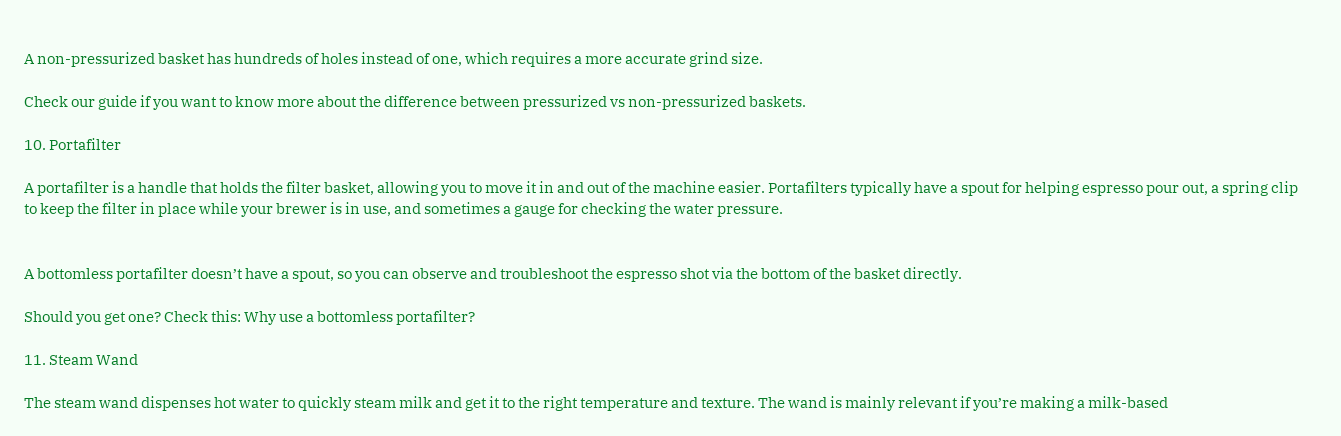A non-pressurized basket has hundreds of holes instead of one, which requires a more accurate grind size.

Check our guide if you want to know more about the difference between pressurized vs non-pressurized baskets.

10. Portafilter

A portafilter is a handle that holds the filter basket, allowing you to move it in and out of the machine easier. Portafilters typically have a spout for helping espresso pour out, a spring clip to keep the filter in place while your brewer is in use, and sometimes a gauge for checking the water pressure.


A bottomless portafilter doesn’t have a spout, so you can observe and troubleshoot the espresso shot via the bottom of the basket directly.

Should you get one? Check this: Why use a bottomless portafilter?

11. Steam Wand

The steam wand dispenses hot water to quickly steam milk and get it to the right temperature and texture. The wand is mainly relevant if you’re making a milk-based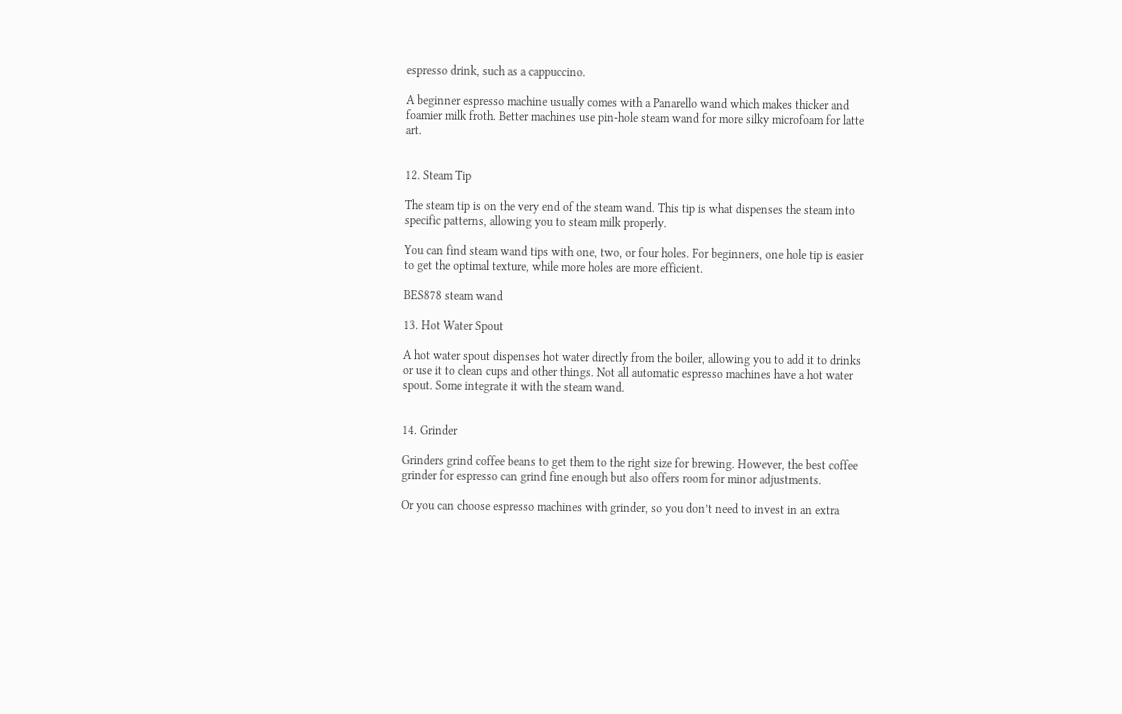espresso drink, such as a cappuccino.

A beginner espresso machine usually comes with a Panarello wand which makes thicker and foamier milk froth. Better machines use pin-hole steam wand for more silky microfoam for latte art.


12. Steam Tip

The steam tip is on the very end of the steam wand. This tip is what dispenses the steam into specific patterns, allowing you to steam milk properly.

You can find steam wand tips with one, two, or four holes. For beginners, one hole tip is easier to get the optimal texture, while more holes are more efficient.

BES878 steam wand

13. Hot Water Spout

A hot water spout dispenses hot water directly from the boiler, allowing you to add it to drinks or use it to clean cups and other things. Not all automatic espresso machines have a hot water spout. Some integrate it with the steam wand.


14. Grinder

Grinders grind coffee beans to get them to the right size for brewing. However, the best coffee grinder for espresso can grind fine enough but also offers room for minor adjustments.

Or you can choose espresso machines with grinder, so you don’t need to invest in an extra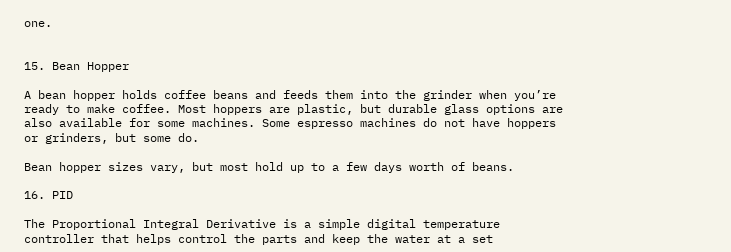one.


15. Bean Hopper

A bean hopper holds coffee beans and feeds them into the grinder when you’re ready to make coffee. Most hoppers are plastic, but durable glass options are also available for some machines. Some espresso machines do not have hoppers or grinders, but some do.

Bean hopper sizes vary, but most hold up to a few days worth of beans.

16. PID

The Proportional Integral Derivative is a simple digital temperature controller that helps control the parts and keep the water at a set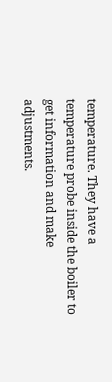temperature. They have a temperature probe inside the boiler to get information and make adjustments.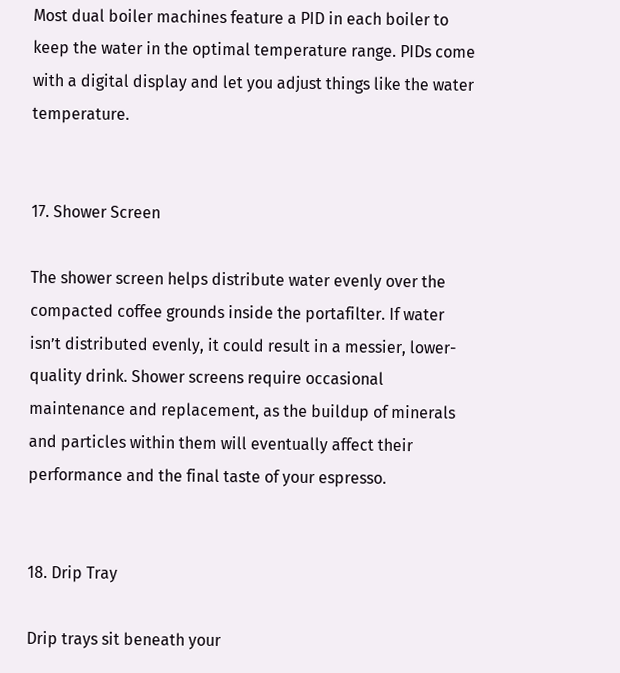Most dual boiler machines feature a PID in each boiler to keep the water in the optimal temperature range. PIDs come with a digital display and let you adjust things like the water temperature.


17. Shower Screen

The shower screen helps distribute water evenly over the compacted coffee grounds inside the portafilter. If water isn’t distributed evenly, it could result in a messier, lower-quality drink. Shower screens require occasional maintenance and replacement, as the buildup of minerals and particles within them will eventually affect their performance and the final taste of your espresso.


18. Drip Tray

Drip trays sit beneath your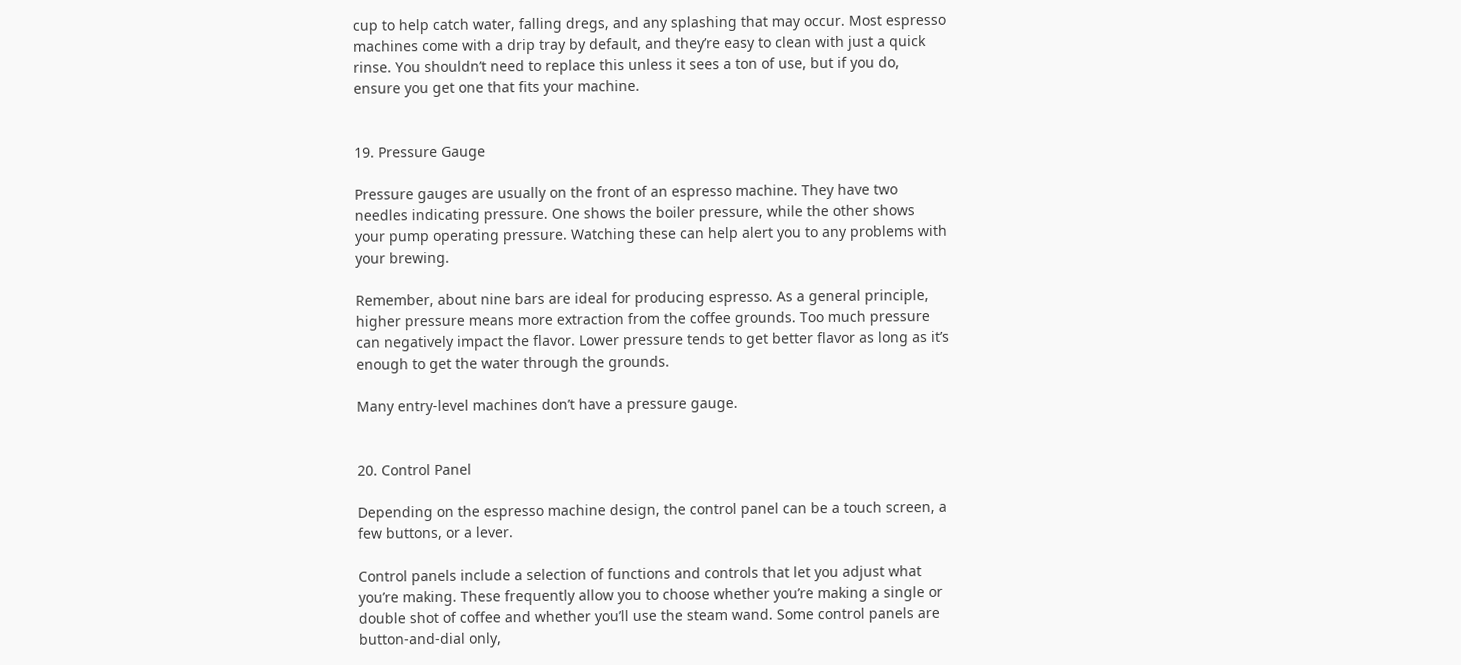cup to help catch water, falling dregs, and any splashing that may occur. Most espresso machines come with a drip tray by default, and they’re easy to clean with just a quick rinse. You shouldn’t need to replace this unless it sees a ton of use, but if you do, ensure you get one that fits your machine.


19. Pressure Gauge

Pressure gauges are usually on the front of an espresso machine. They have two needles indicating pressure. One shows the boiler pressure, while the other shows your pump operating pressure. Watching these can help alert you to any problems with your brewing.

Remember, about nine bars are ideal for producing espresso. As a general principle, higher pressure means more extraction from the coffee grounds. Too much pressure can negatively impact the flavor. Lower pressure tends to get better flavor as long as it’s enough to get the water through the grounds.

Many entry-level machines don’t have a pressure gauge.


20. Control Panel

Depending on the espresso machine design, the control panel can be a touch screen, a few buttons, or a lever.

Control panels include a selection of functions and controls that let you adjust what you’re making. These frequently allow you to choose whether you’re making a single or double shot of coffee and whether you’ll use the steam wand. Some control panels are button-and-dial only,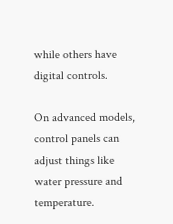while others have digital controls.

On advanced models, control panels can adjust things like water pressure and temperature.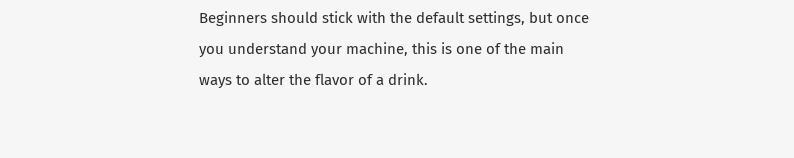Beginners should stick with the default settings, but once you understand your machine, this is one of the main ways to alter the flavor of a drink.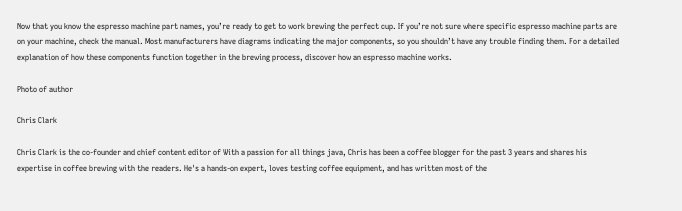Now that you know the espresso machine part names, you’re ready to get to work brewing the perfect cup. If you’re not sure where specific espresso machine parts are on your machine, check the manual. Most manufacturers have diagrams indicating the major components, so you shouldn’t have any trouble finding them. For a detailed explanation of how these components function together in the brewing process, discover how an espresso machine works.

Photo of author

Chris Clark

Chris Clark is the co-founder and chief content editor of With a passion for all things java, Chris has been a coffee blogger for the past 3 years and shares his expertise in coffee brewing with the readers. He's a hands-on expert, loves testing coffee equipment, and has written most of the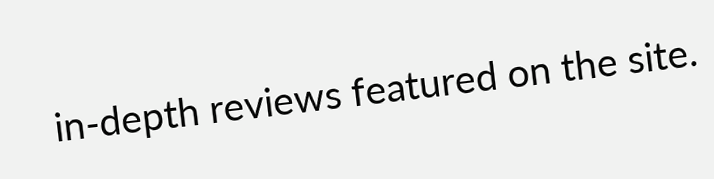in-depth reviews featured on the site.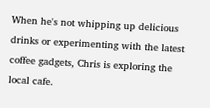When he's not whipping up delicious drinks or experimenting with the latest coffee gadgets, Chris is exploring the local cafe.